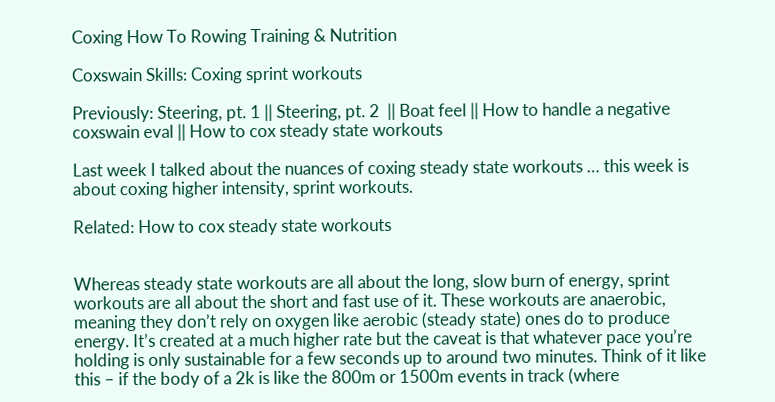Coxing How To Rowing Training & Nutrition

Coxswain Skills: Coxing sprint workouts

Previously: Steering, pt. 1 || Steering, pt. 2  || Boat feel || How to handle a negative coxswain eval || How to cox steady state workouts

Last week I talked about the nuances of coxing steady state workouts … this week is about coxing higher intensity, sprint workouts.

Related: How to cox steady state workouts


Whereas steady state workouts are all about the long, slow burn of energy, sprint workouts are all about the short and fast use of it. These workouts are anaerobic, meaning they don’t rely on oxygen like aerobic (steady state) ones do to produce energy. It’s created at a much higher rate but the caveat is that whatever pace you’re holding is only sustainable for a few seconds up to around two minutes. Think of it like this – if the body of a 2k is like the 800m or 1500m events in track (where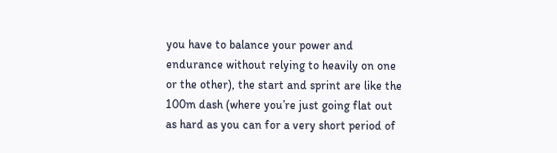you have to balance your power and endurance without relying to heavily on one or the other), the start and sprint are like the 100m dash (where you’re just going flat out as hard as you can for a very short period of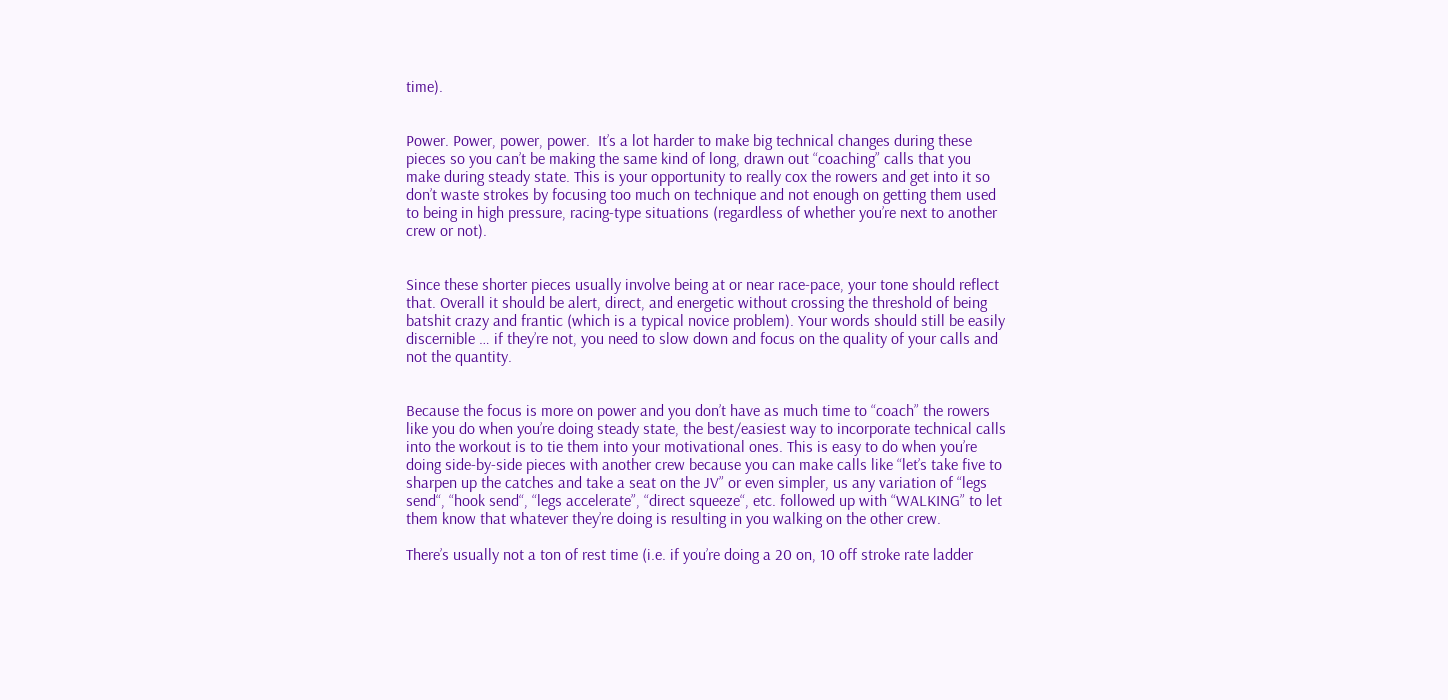time).


Power. Power, power, power.  It’s a lot harder to make big technical changes during these pieces so you can’t be making the same kind of long, drawn out “coaching” calls that you make during steady state. This is your opportunity to really cox the rowers and get into it so don’t waste strokes by focusing too much on technique and not enough on getting them used to being in high pressure, racing-type situations (regardless of whether you’re next to another crew or not).


Since these shorter pieces usually involve being at or near race-pace, your tone should reflect that. Overall it should be alert, direct, and energetic without crossing the threshold of being batshit crazy and frantic (which is a typical novice problem). Your words should still be easily discernible … if they’re not, you need to slow down and focus on the quality of your calls and not the quantity.


Because the focus is more on power and you don’t have as much time to “coach” the rowers like you do when you’re doing steady state, the best/easiest way to incorporate technical calls into the workout is to tie them into your motivational ones. This is easy to do when you’re doing side-by-side pieces with another crew because you can make calls like “let’s take five to sharpen up the catches and take a seat on the JV” or even simpler, us any variation of “legs send“, “hook send“, “legs accelerate”, “direct squeeze“, etc. followed up with “WALKING” to let them know that whatever they’re doing is resulting in you walking on the other crew.

There’s usually not a ton of rest time (i.e. if you’re doing a 20 on, 10 off stroke rate ladder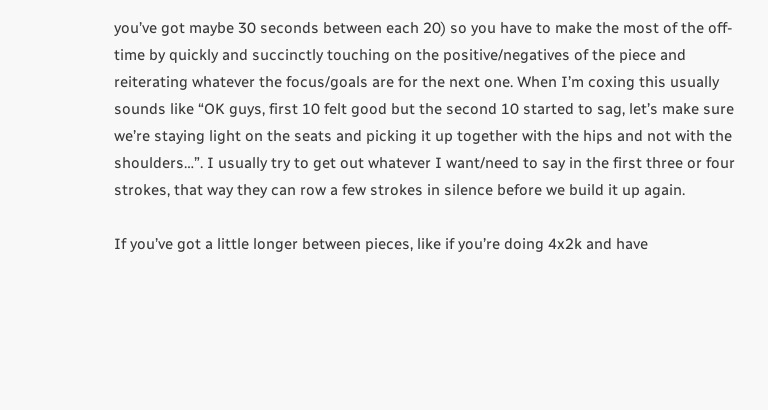you’ve got maybe 30 seconds between each 20) so you have to make the most of the off-time by quickly and succinctly touching on the positive/negatives of the piece and reiterating whatever the focus/goals are for the next one. When I’m coxing this usually sounds like “OK guys, first 10 felt good but the second 10 started to sag, let’s make sure we’re staying light on the seats and picking it up together with the hips and not with the shoulders…”. I usually try to get out whatever I want/need to say in the first three or four strokes, that way they can row a few strokes in silence before we build it up again.

If you’ve got a little longer between pieces, like if you’re doing 4x2k and have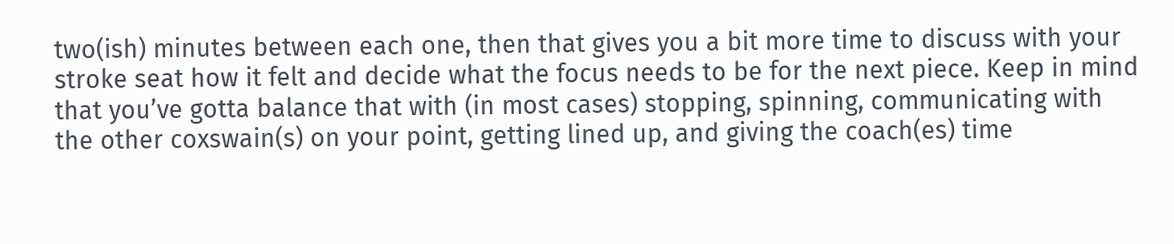two(ish) minutes between each one, then that gives you a bit more time to discuss with your stroke seat how it felt and decide what the focus needs to be for the next piece. Keep in mind that you’ve gotta balance that with (in most cases) stopping, spinning, communicating with the other coxswain(s) on your point, getting lined up, and giving the coach(es) time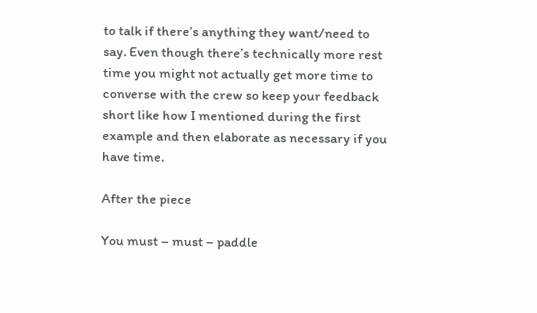to talk if there’s anything they want/need to say. Even though there’s technically more rest time you might not actually get more time to converse with the crew so keep your feedback short like how I mentioned during the first example and then elaborate as necessary if you have time.

After the piece

You must – must – paddle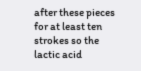after these pieces for at least ten strokes so the lactic acid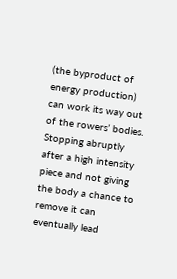(the byproduct of energy production) can work its way out of the rowers’ bodies. Stopping abruptly after a high intensity piece and not giving the body a chance to remove it can eventually lead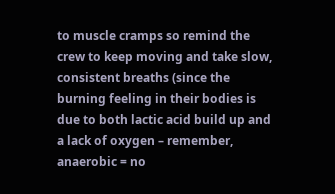to muscle cramps so remind the crew to keep moving and take slow, consistent breaths (since the burning feeling in their bodies is due to both lactic acid build up and a lack of oxygen – remember, anaerobic = no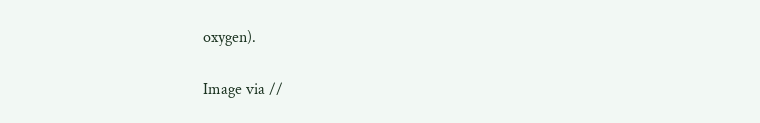oxygen).

Image via //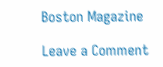Boston Magazine

Leave a Comment